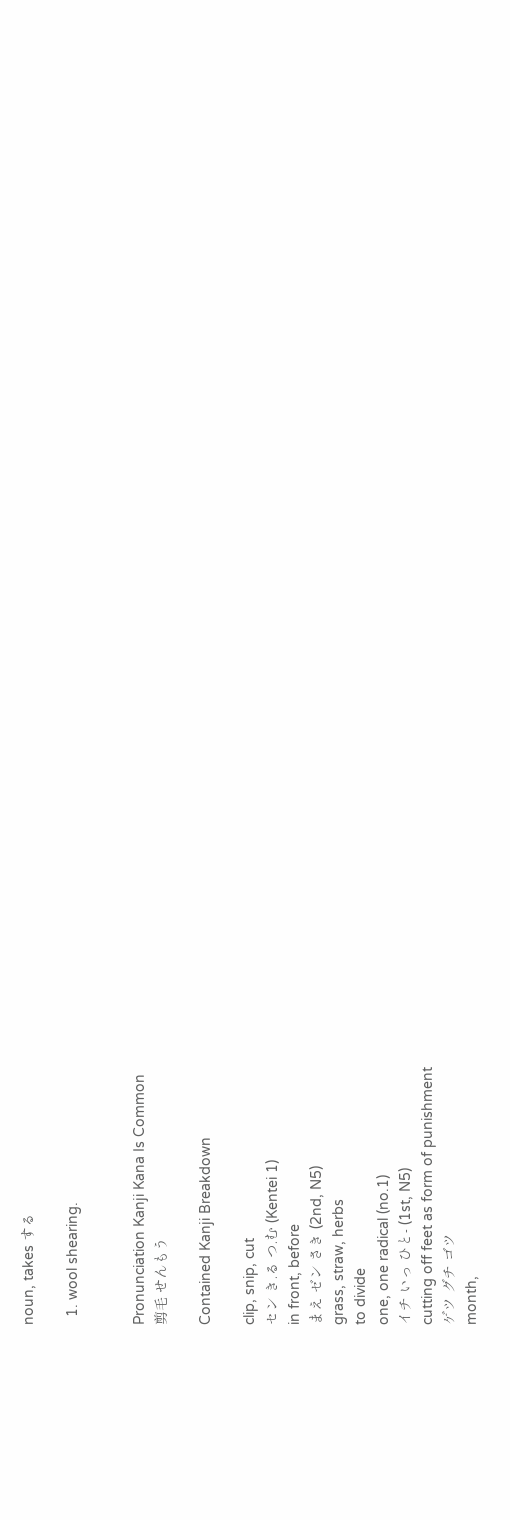noun, takes する

  1. wool shearing.


Pronunciation Kanji Kana Is Common
剪毛 せんもう

Contained Kanji Breakdown

clip, snip, cut
セン き.る つ.む (Kentei 1)
in front, before
まえ ゼン さき (2nd, N5)
grass, straw, herbs
to divide
one, one radical (no.1)
イチ いっ ひと- (1st, N5)
cutting off feet as form of punishment
ゲツ グチ ゴツ
month,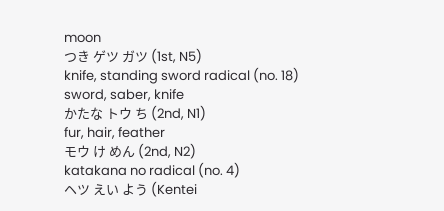moon
つき ゲツ ガツ (1st, N5)
knife, standing sword radical (no. 18)
sword, saber, knife
かたな トウ ち (2nd, N1)
fur, hair, feather
モウ け めん (2nd, N2)
katakana no radical (no. 4)
ヘツ えい よう (Kentei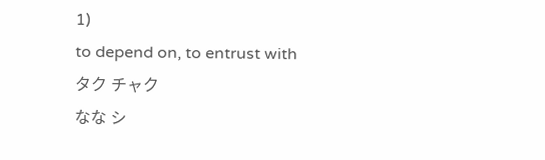1)
to depend on, to entrust with
タク チャク
なな シ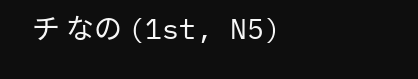チ なの (1st, N5)